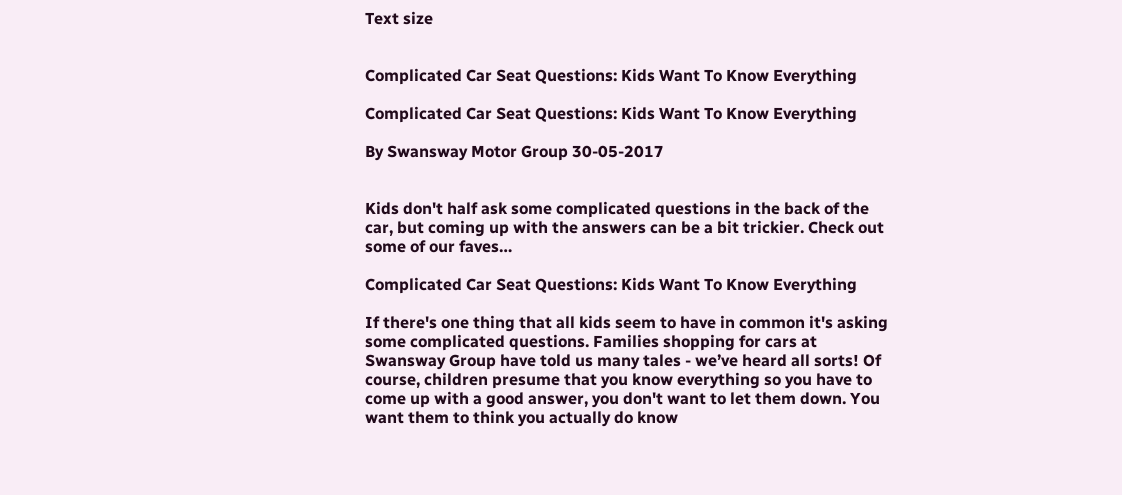Text size


Complicated Car Seat Questions: Kids Want To Know Everything

Complicated Car Seat Questions: Kids Want To Know Everything

By Swansway Motor Group 30-05-2017


Kids don't half ask some complicated questions in the back of the car, but coming up with the answers can be a bit trickier. Check out some of our faves…

Complicated Car Seat Questions: Kids Want To Know Everything

If there's one thing that all kids seem to have in common it's asking some complicated questions. Families shopping for cars at Swansway Group have told us many tales - we’ve heard all sorts! Of course, children presume that you know everything so you have to come up with a good answer, you don't want to let them down. You want them to think you actually do know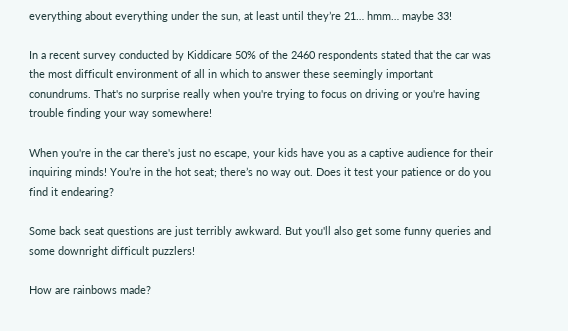everything about everything under the sun, at least until they’re 21… hmm… maybe 33!

In a recent survey conducted by Kiddicare 50% of the 2460 respondents stated that the car was the most difficult environment of all in which to answer these seemingly important conundrums. That's no surprise really when you're trying to focus on driving or you're having trouble finding your way somewhere!

When you're in the car there's just no escape, your kids have you as a captive audience for their inquiring minds! You’re in the hot seat; there’s no way out. Does it test your patience or do you find it endearing?

Some back seat questions are just terribly awkward. But you'll also get some funny queries and some downright difficult puzzlers!

How are rainbows made?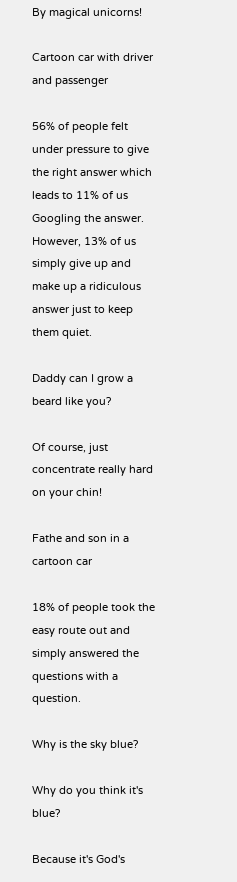By magical unicorns!

Cartoon car with driver and passenger

56% of people felt under pressure to give the right answer which leads to 11% of us Googling the answer. However, 13% of us simply give up and make up a ridiculous answer just to keep them quiet.

Daddy can I grow a beard like you?

Of course, just concentrate really hard on your chin!

Fathe and son in a cartoon car

18% of people took the easy route out and simply answered the questions with a question.

Why is the sky blue?

Why do you think it's blue?

Because it's God's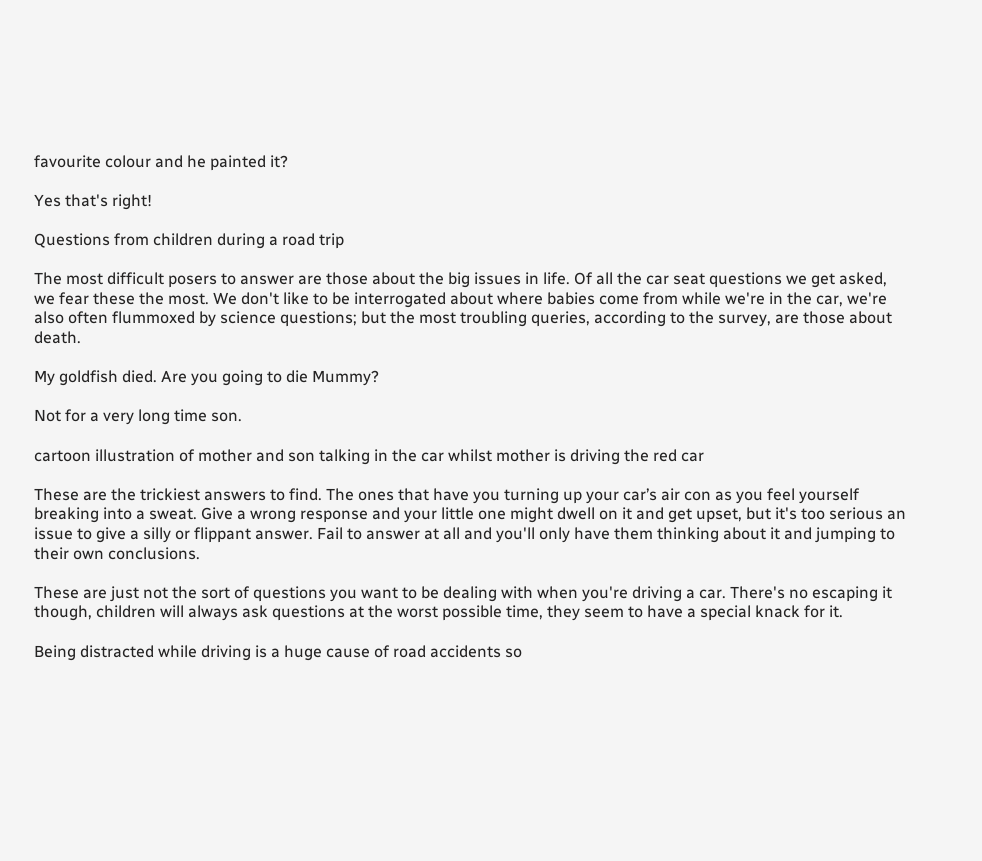favourite colour and he painted it?

Yes that's right!

Questions from children during a road trip

The most difficult posers to answer are those about the big issues in life. Of all the car seat questions we get asked, we fear these the most. We don't like to be interrogated about where babies come from while we're in the car, we're also often flummoxed by science questions; but the most troubling queries, according to the survey, are those about death.

My goldfish died. Are you going to die Mummy?

Not for a very long time son.

cartoon illustration of mother and son talking in the car whilst mother is driving the red car

These are the trickiest answers to find. The ones that have you turning up your car’s air con as you feel yourself breaking into a sweat. Give a wrong response and your little one might dwell on it and get upset, but it's too serious an issue to give a silly or flippant answer. Fail to answer at all and you'll only have them thinking about it and jumping to their own conclusions.

These are just not the sort of questions you want to be dealing with when you're driving a car. There's no escaping it though, children will always ask questions at the worst possible time, they seem to have a special knack for it.

Being distracted while driving is a huge cause of road accidents so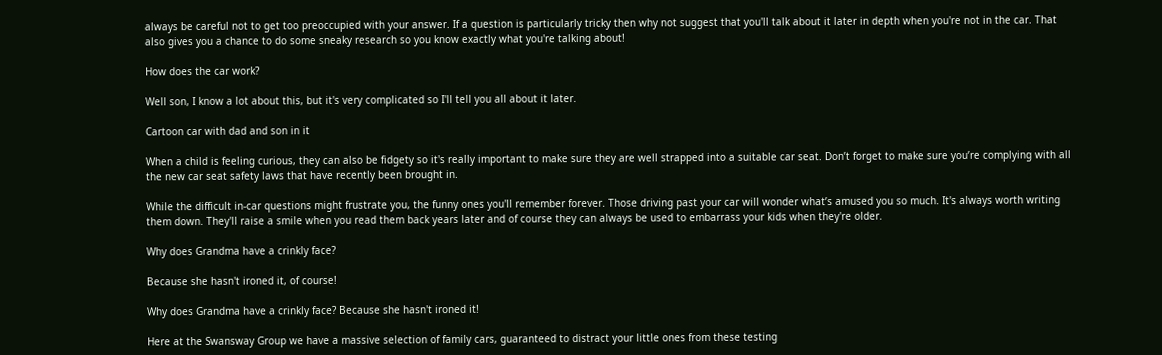always be careful not to get too preoccupied with your answer. If a question is particularly tricky then why not suggest that you'll talk about it later in depth when you're not in the car. That also gives you a chance to do some sneaky research so you know exactly what you're talking about!

How does the car work?

Well son, I know a lot about this, but it's very complicated so I'll tell you all about it later.

Cartoon car with dad and son in it

When a child is feeling curious, they can also be fidgety so it's really important to make sure they are well strapped into a suitable car seat. Don’t forget to make sure you’re complying with all the new car seat safety laws that have recently been brought in.

While the difficult in-car questions might frustrate you, the funny ones you'll remember forever. Those driving past your car will wonder what’s amused you so much. It's always worth writing them down. They'll raise a smile when you read them back years later and of course they can always be used to embarrass your kids when they're older.

Why does Grandma have a crinkly face?

Because she hasn't ironed it, of course!

Why does Grandma have a crinkly face? Because she hasn't ironed it!

Here at the Swansway Group we have a massive selection of family cars, guaranteed to distract your little ones from these testing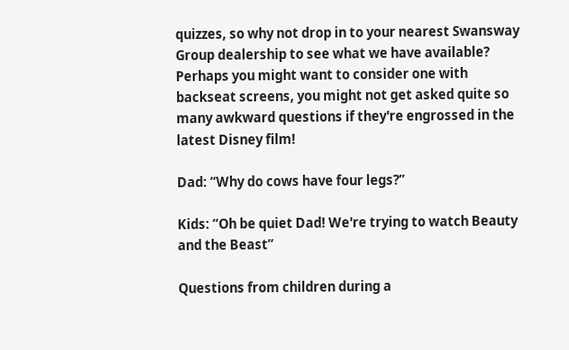quizzes, so why not drop in to your nearest Swansway Group dealership to see what we have available? Perhaps you might want to consider one with backseat screens, you might not get asked quite so many awkward questions if they're engrossed in the latest Disney film!

Dad: “Why do cows have four legs?”

Kids: “Oh be quiet Dad! We're trying to watch Beauty and the Beast”

Questions from children during a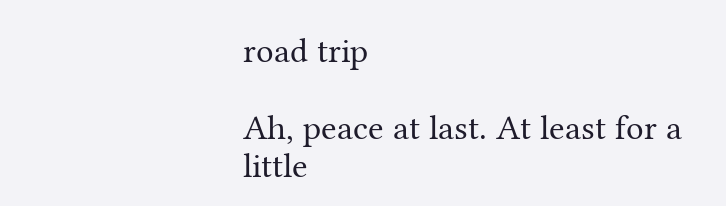road trip

Ah, peace at last. At least for a little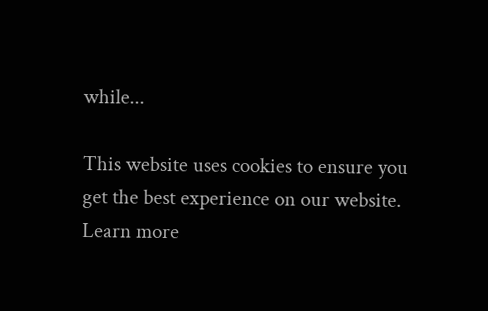while...

This website uses cookies to ensure you get the best experience on our website. Learn more